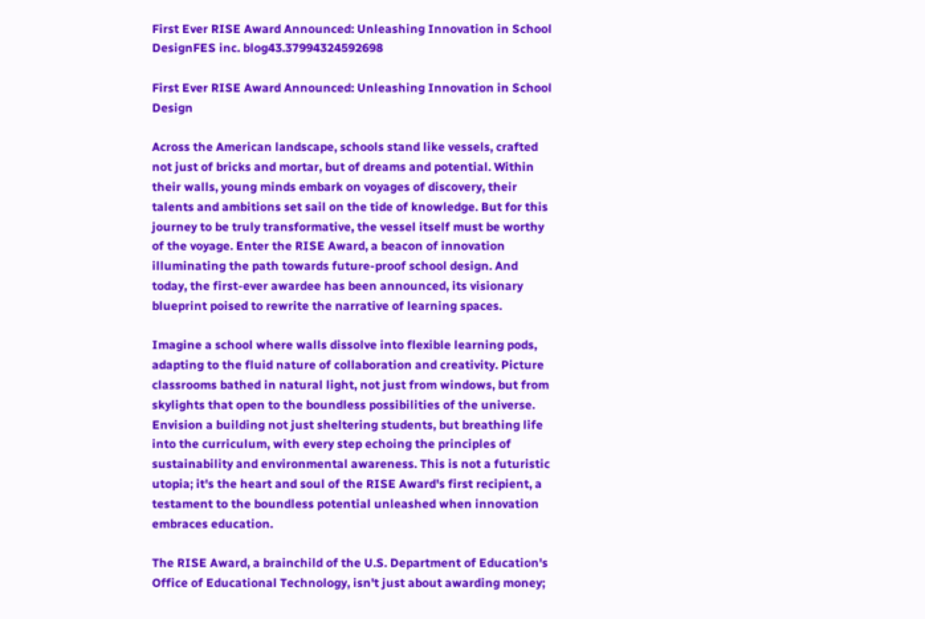First Ever RISE Award Announced: Unleashing Innovation in School DesignFES inc. blog43.37994324592698

First Ever RISE Award Announced: Unleashing Innovation in School Design

Across the American landscape, schools stand like vessels, crafted not just of bricks and mortar, but of dreams and potential. Within their walls, young minds embark on voyages of discovery, their talents and ambitions set sail on the tide of knowledge. But for this journey to be truly transformative, the vessel itself must be worthy of the voyage. Enter the RISE Award, a beacon of innovation illuminating the path towards future-proof school design. And today, the first-ever awardee has been announced, its visionary blueprint poised to rewrite the narrative of learning spaces.

Imagine a school where walls dissolve into flexible learning pods, adapting to the fluid nature of collaboration and creativity. Picture classrooms bathed in natural light, not just from windows, but from skylights that open to the boundless possibilities of the universe. Envision a building not just sheltering students, but breathing life into the curriculum, with every step echoing the principles of sustainability and environmental awareness. This is not a futuristic utopia; it's the heart and soul of the RISE Award's first recipient, a testament to the boundless potential unleashed when innovation embraces education.

The RISE Award, a brainchild of the U.S. Department of Education's Office of Educational Technology, isn't just about awarding money;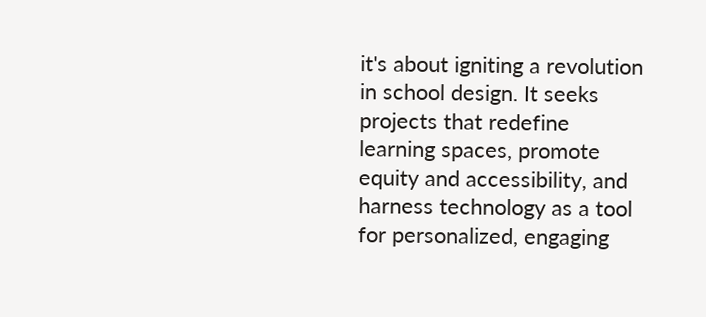it's about igniting a revolution in school design. It seeks projects that redefine learning spaces, promote equity and accessibility, and harness technology as a tool for personalized, engaging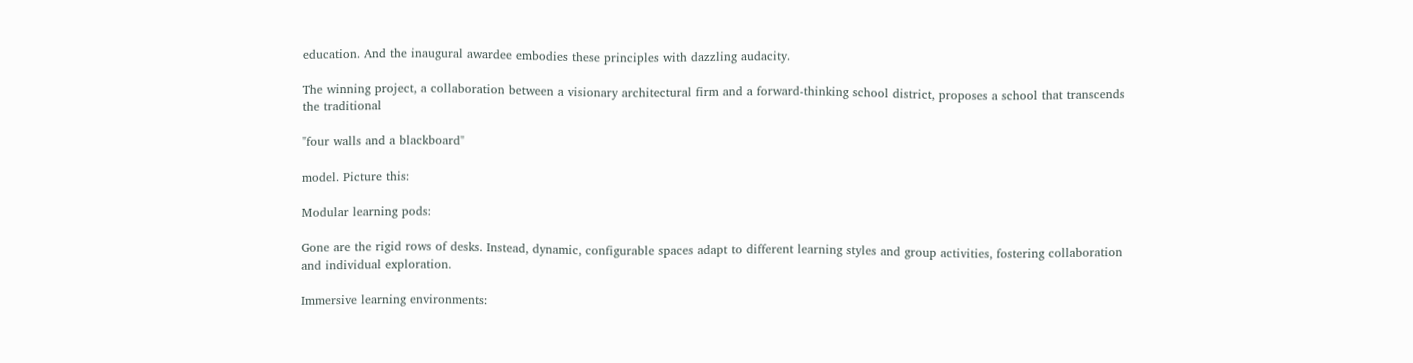education. And the inaugural awardee embodies these principles with dazzling audacity.

The winning project, a collaboration between a visionary architectural firm and a forward-thinking school district, proposes a school that transcends the traditional

"four walls and a blackboard"

model. Picture this:

Modular learning pods:

Gone are the rigid rows of desks. Instead, dynamic, configurable spaces adapt to different learning styles and group activities, fostering collaboration and individual exploration.

Immersive learning environments: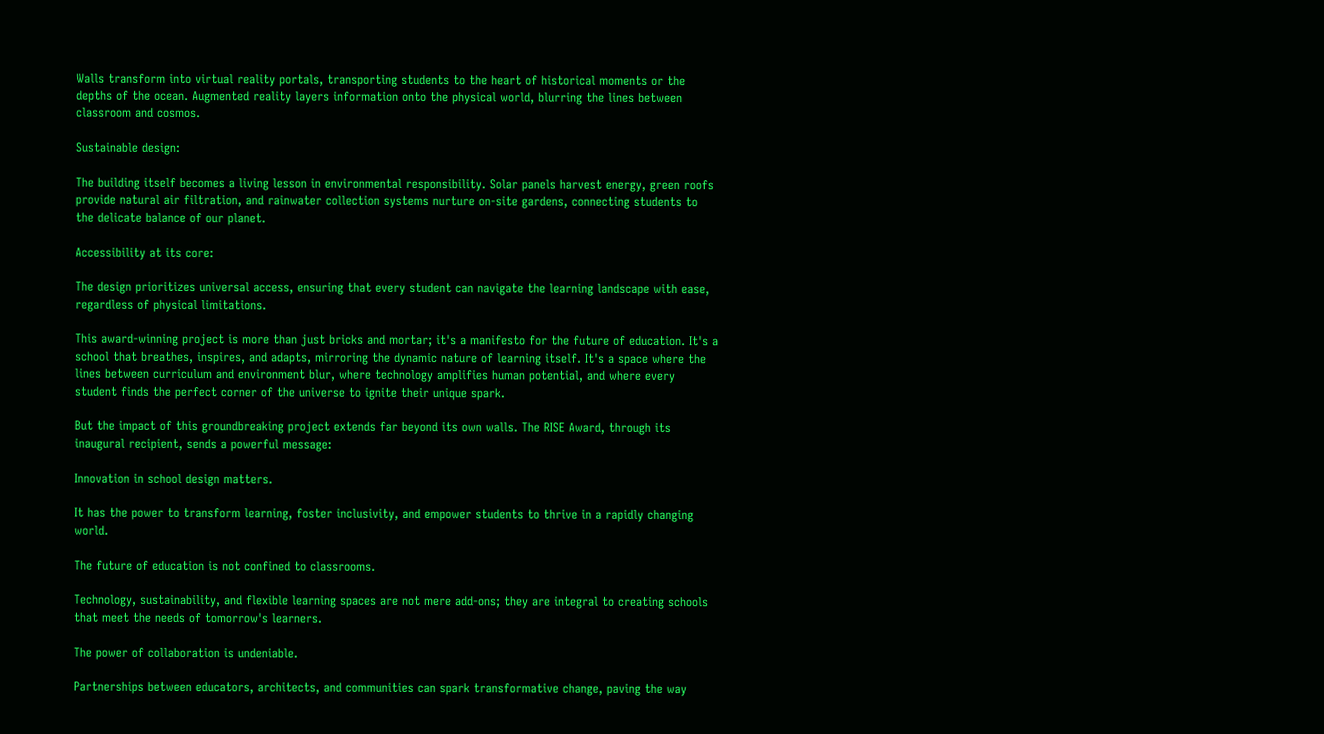Walls transform into virtual reality portals, transporting students to the heart of historical moments or the depths of the ocean. Augmented reality layers information onto the physical world, blurring the lines between classroom and cosmos.

Sustainable design:

The building itself becomes a living lesson in environmental responsibility. Solar panels harvest energy, green roofs provide natural air filtration, and rainwater collection systems nurture on-site gardens, connecting students to the delicate balance of our planet.

Accessibility at its core:

The design prioritizes universal access, ensuring that every student can navigate the learning landscape with ease, regardless of physical limitations.

This award-winning project is more than just bricks and mortar; it's a manifesto for the future of education. It's a school that breathes, inspires, and adapts, mirroring the dynamic nature of learning itself. It's a space where the lines between curriculum and environment blur, where technology amplifies human potential, and where every student finds the perfect corner of the universe to ignite their unique spark.

But the impact of this groundbreaking project extends far beyond its own walls. The RISE Award, through its inaugural recipient, sends a powerful message:

Innovation in school design matters.

It has the power to transform learning, foster inclusivity, and empower students to thrive in a rapidly changing world.

The future of education is not confined to classrooms.

Technology, sustainability, and flexible learning spaces are not mere add-ons; they are integral to creating schools that meet the needs of tomorrow's learners.

The power of collaboration is undeniable.

Partnerships between educators, architects, and communities can spark transformative change, paving the way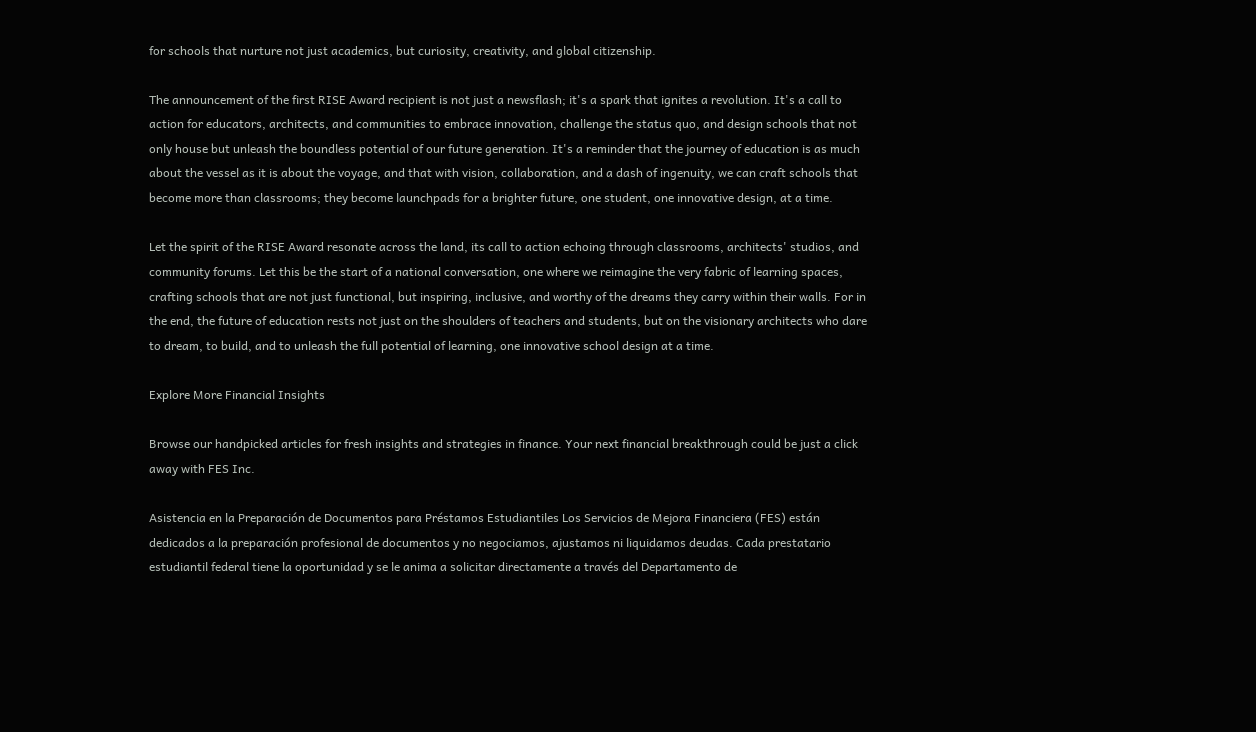for schools that nurture not just academics, but curiosity, creativity, and global citizenship.

The announcement of the first RISE Award recipient is not just a newsflash; it's a spark that ignites a revolution. It's a call to action for educators, architects, and communities to embrace innovation, challenge the status quo, and design schools that not only house but unleash the boundless potential of our future generation. It's a reminder that the journey of education is as much about the vessel as it is about the voyage, and that with vision, collaboration, and a dash of ingenuity, we can craft schools that become more than classrooms; they become launchpads for a brighter future, one student, one innovative design, at a time.

Let the spirit of the RISE Award resonate across the land, its call to action echoing through classrooms, architects' studios, and community forums. Let this be the start of a national conversation, one where we reimagine the very fabric of learning spaces, crafting schools that are not just functional, but inspiring, inclusive, and worthy of the dreams they carry within their walls. For in the end, the future of education rests not just on the shoulders of teachers and students, but on the visionary architects who dare to dream, to build, and to unleash the full potential of learning, one innovative school design at a time.

Explore More Financial Insights

Browse our handpicked articles for fresh insights and strategies in finance. Your next financial breakthrough could be just a click away with FES Inc.

Asistencia en la Preparación de Documentos para Préstamos Estudiantiles Los Servicios de Mejora Financiera (FES) están dedicados a la preparación profesional de documentos y no negociamos, ajustamos ni liquidamos deudas. Cada prestatario estudiantil federal tiene la oportunidad y se le anima a solicitar directamente a través del Departamento de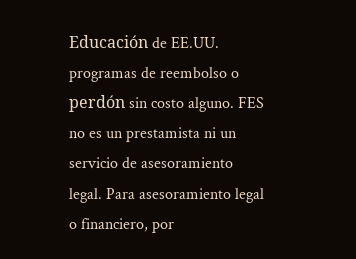Educación de EE.UU. programas de reembolso o perdón sin costo alguno. FES no es un prestamista ni un servicio de asesoramiento legal. Para asesoramiento legal o financiero, por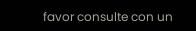favor consulte con un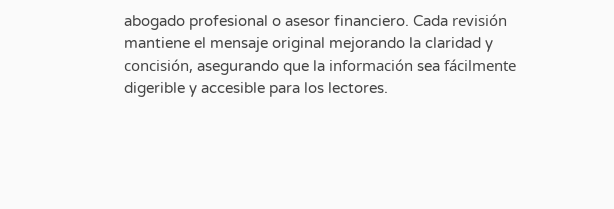abogado profesional o asesor financiero. Cada revisión mantiene el mensaje original mejorando la claridad y concisión, asegurando que la información sea fácilmente digerible y accesible para los lectores.